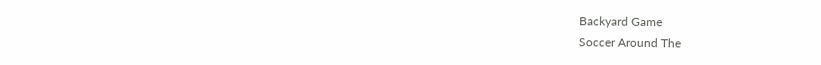Backyard Game
Soccer Around The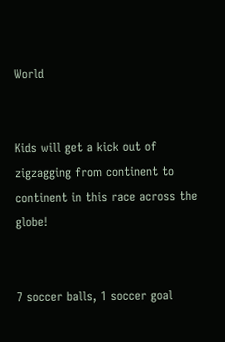World


Kids will get a kick out of zigzagging from continent to continent in this race across the globe!


7 soccer balls, 1 soccer goal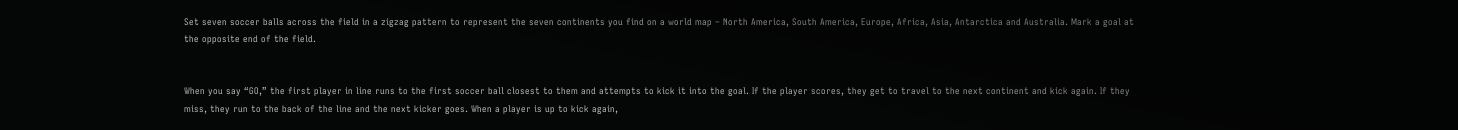Set seven soccer balls across the field in a zigzag pattern to represent the seven continents you find on a world map – North America, South America, Europe, Africa, Asia, Antarctica and Australia. Mark a goal at the opposite end of the field.


When you say “GO,” the first player in line runs to the first soccer ball closest to them and attempts to kick it into the goal. If the player scores, they get to travel to the next continent and kick again. If they miss, they run to the back of the line and the next kicker goes. When a player is up to kick again,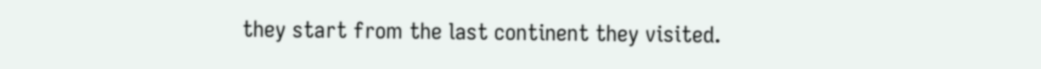they start from the last continent they visited.